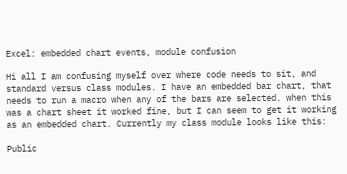Excel: embedded chart events, module confusion

Hi all I am confusing myself over where code needs to sit, and standard versus class modules. I have an embedded bar chart, that needs to run a macro when any of the bars are selected. when this was a chart sheet it worked fine, but I can seem to get it working as an embedded chart. Currently my class module looks like this:

Public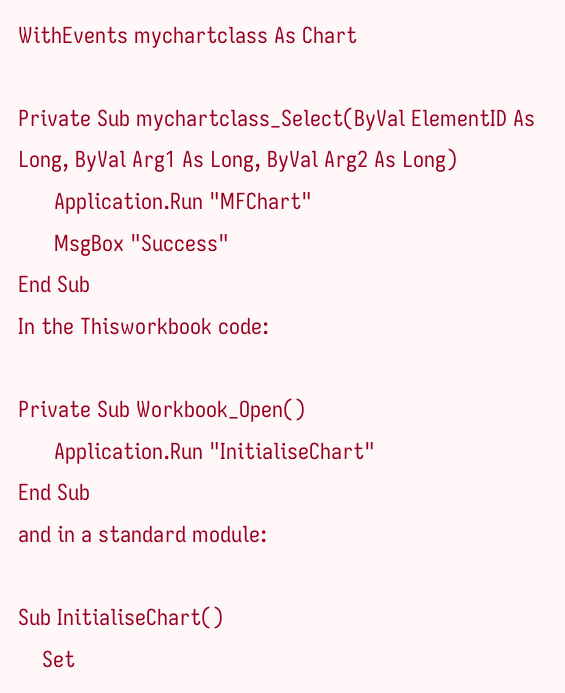WithEvents mychartclass As Chart

Private Sub mychartclass_Select(ByVal ElementID As Long, ByVal Arg1 As Long, ByVal Arg2 As Long)
      Application.Run "MFChart"
      MsgBox "Success"
End Sub
In the Thisworkbook code:

Private Sub Workbook_Open()
      Application.Run "InitialiseChart"
End Sub
and in a standard module:

Sub InitialiseChart()
    Set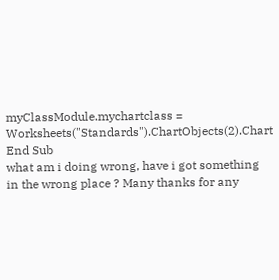myClassModule.mychartclass = Worksheets("Standards").ChartObjects(2).Chart
End Sub
what am i doing wrong, have i got something in the wrong place ? Many thanks for any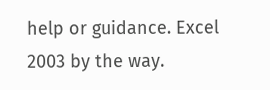help or guidance. Excel 2003 by the way.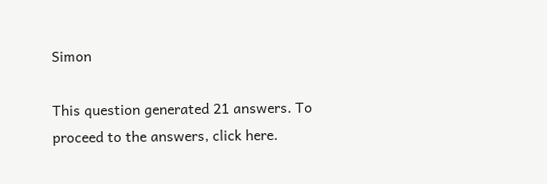Simon

This question generated 21 answers. To proceed to the answers, click here.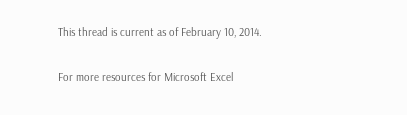This thread is current as of February 10, 2014.

For more resources for Microsoft Excel